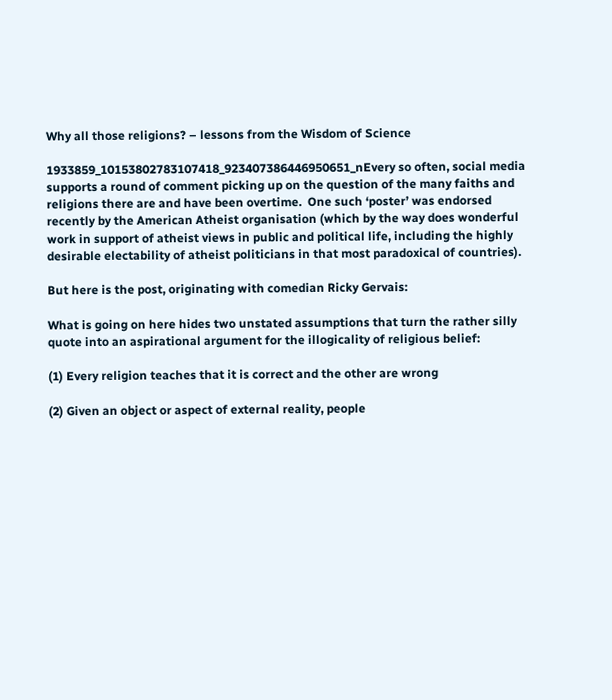Why all those religions? – lessons from the Wisdom of Science

1933859_10153802783107418_923407386446950651_nEvery so often, social media supports a round of comment picking up on the question of the many faiths and religions there are and have been overtime.  One such ‘poster’ was endorsed recently by the American Atheist organisation (which by the way does wonderful work in support of atheist views in public and political life, including the highly desirable electability of atheist politicians in that most paradoxical of countries).

But here is the post, originating with comedian Ricky Gervais:

What is going on here hides two unstated assumptions that turn the rather silly quote into an aspirational argument for the illogicality of religious belief:

(1) Every religion teaches that it is correct and the other are wrong

(2) Given an object or aspect of external reality, people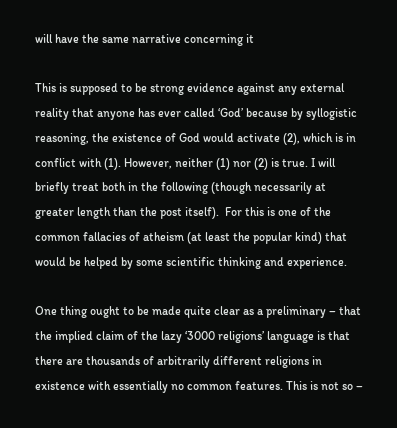will have the same narrative concerning it

This is supposed to be strong evidence against any external reality that anyone has ever called ‘God’ because by syllogistic reasoning, the existence of God would activate (2), which is in conflict with (1). However, neither (1) nor (2) is true. I will briefly treat both in the following (though necessarily at greater length than the post itself).  For this is one of the common fallacies of atheism (at least the popular kind) that would be helped by some scientific thinking and experience.

One thing ought to be made quite clear as a preliminary – that the implied claim of the lazy ‘3000 religions’ language is that there are thousands of arbitrarily different religions in existence with essentially no common features. This is not so –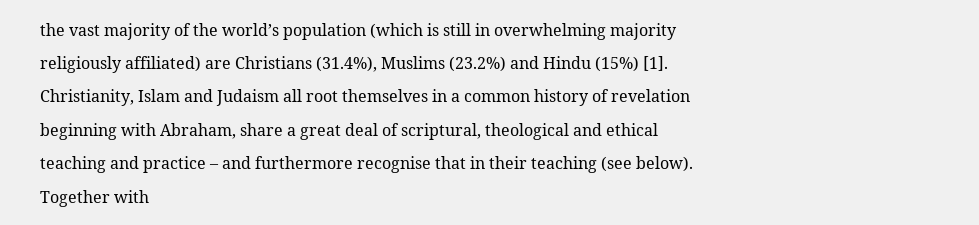the vast majority of the world’s population (which is still in overwhelming majority religiously affiliated) are Christians (31.4%), Muslims (23.2%) and Hindu (15%) [1]. Christianity, Islam and Judaism all root themselves in a common history of revelation beginning with Abraham, share a great deal of scriptural, theological and ethical teaching and practice – and furthermore recognise that in their teaching (see below). Together with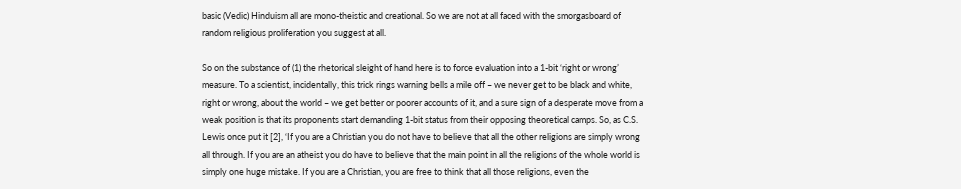basic (Vedic) Hinduism all are mono-theistic and creational. So we are not at all faced with the smorgasboard of random religious proliferation you suggest at all.

So on the substance of (1) the rhetorical sleight of hand here is to force evaluation into a 1-bit ‘right or wrong’ measure. To a scientist, incidentally, this trick rings warning bells a mile off – we never get to be black and white, right or wrong, about the world – we get better or poorer accounts of it, and a sure sign of a desperate move from a weak position is that its proponents start demanding 1-bit status from their opposing theoretical camps. So, as C.S. Lewis once put it [2], ‘If you are a Christian you do not have to believe that all the other religions are simply wrong all through. If you are an atheist you do have to believe that the main point in all the religions of the whole world is simply one huge mistake. If you are a Christian, you are free to think that all those religions, even the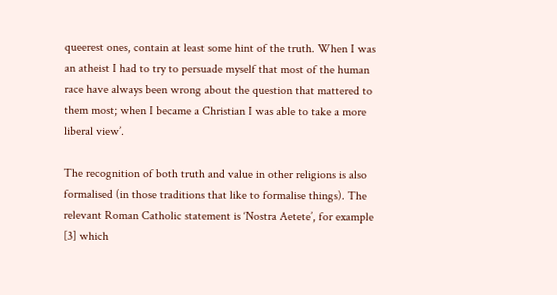queerest ones, contain at least some hint of the truth. When I was an atheist I had to try to persuade myself that most of the human race have always been wrong about the question that mattered to them most; when I became a Christian I was able to take a more liberal view’.

The recognition of both truth and value in other religions is also formalised (in those traditions that like to formalise things). The relevant Roman Catholic statement is ‘Nostra Aetete’, for example [3] which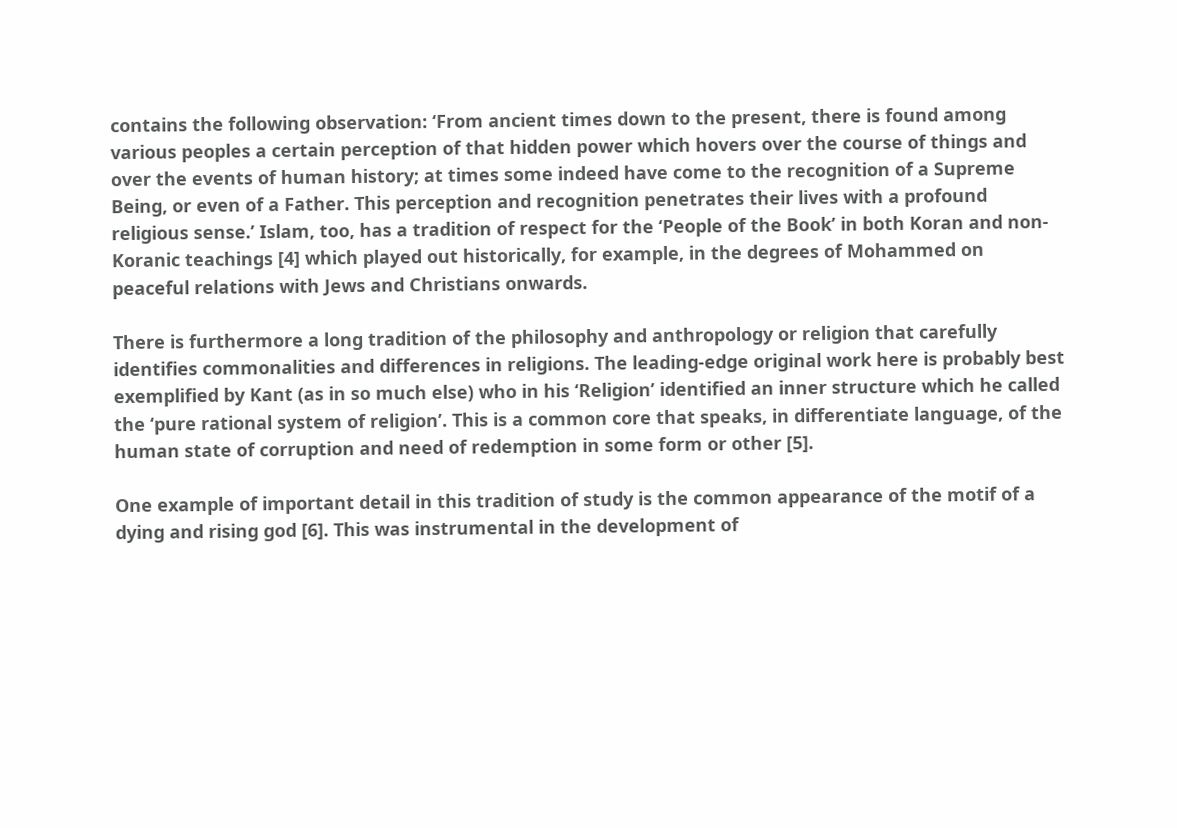contains the following observation: ‘From ancient times down to the present, there is found among various peoples a certain perception of that hidden power which hovers over the course of things and over the events of human history; at times some indeed have come to the recognition of a Supreme Being, or even of a Father. This perception and recognition penetrates their lives with a profound religious sense.’ Islam, too, has a tradition of respect for the ‘People of the Book’ in both Koran and non-Koranic teachings [4] which played out historically, for example, in the degrees of Mohammed on peaceful relations with Jews and Christians onwards.

There is furthermore a long tradition of the philosophy and anthropology or religion that carefully identifies commonalities and differences in religions. The leading-edge original work here is probably best exemplified by Kant (as in so much else) who in his ‘Religion’ identified an inner structure which he called the ‘pure rational system of religion’. This is a common core that speaks, in differentiate language, of the human state of corruption and need of redemption in some form or other [5].

One example of important detail in this tradition of study is the common appearance of the motif of a dying and rising god [6]. This was instrumental in the development of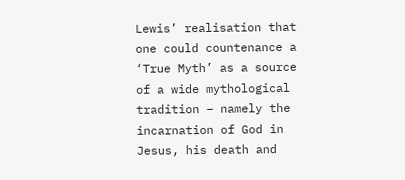Lewis’ realisation that one could countenance a ‘True Myth’ as a source of a wide mythological tradition – namely the incarnation of God in Jesus, his death and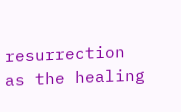resurrection as the healing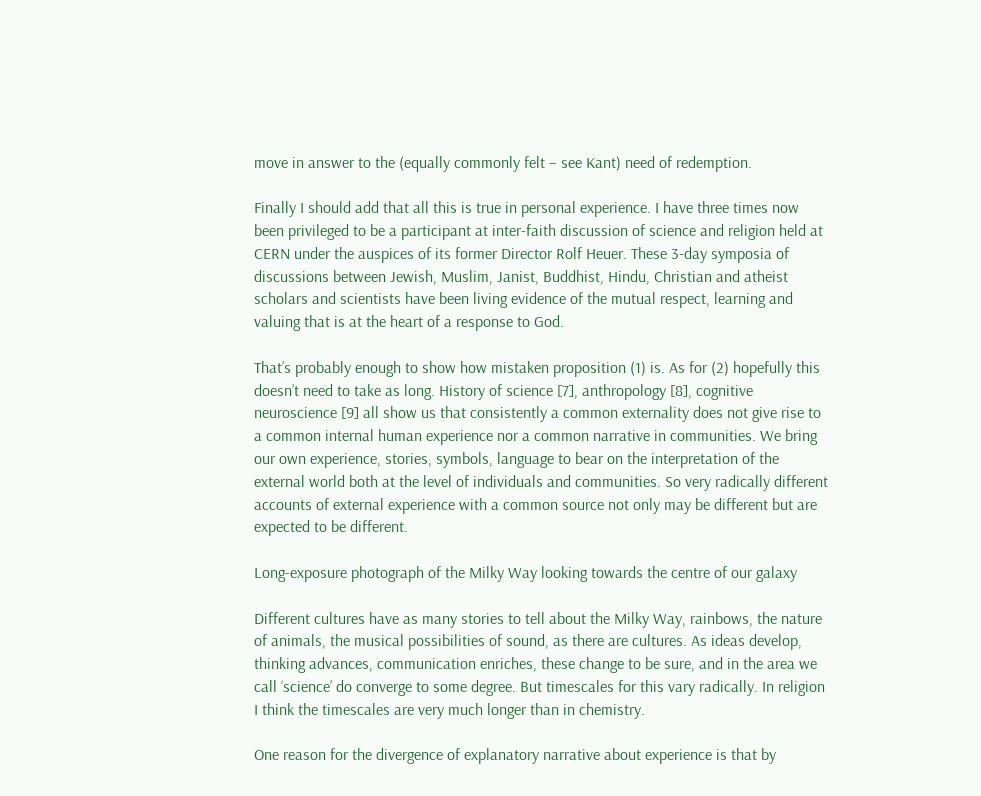move in answer to the (equally commonly felt – see Kant) need of redemption.

Finally I should add that all this is true in personal experience. I have three times now been privileged to be a participant at inter-faith discussion of science and religion held at CERN under the auspices of its former Director Rolf Heuer. These 3-day symposia of discussions between Jewish, Muslim, Janist, Buddhist, Hindu, Christian and atheist scholars and scientists have been living evidence of the mutual respect, learning and valuing that is at the heart of a response to God.

That’s probably enough to show how mistaken proposition (1) is. As for (2) hopefully this doesn’t need to take as long. History of science [7], anthropology [8], cognitive neuroscience [9] all show us that consistently a common externality does not give rise to a common internal human experience nor a common narrative in communities. We bring our own experience, stories, symbols, language to bear on the interpretation of the external world both at the level of individuals and communities. So very radically different accounts of external experience with a common source not only may be different but are expected to be different.

Long-exposure photograph of the Milky Way looking towards the centre of our galaxy

Different cultures have as many stories to tell about the Milky Way, rainbows, the nature of animals, the musical possibilities of sound, as there are cultures. As ideas develop, thinking advances, communication enriches, these change to be sure, and in the area we call ‘science’ do converge to some degree. But timescales for this vary radically. In religion I think the timescales are very much longer than in chemistry.

One reason for the divergence of explanatory narrative about experience is that by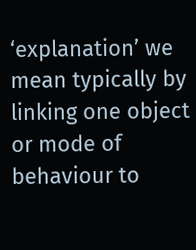‘explanation’ we mean typically by linking one object or mode of behaviour to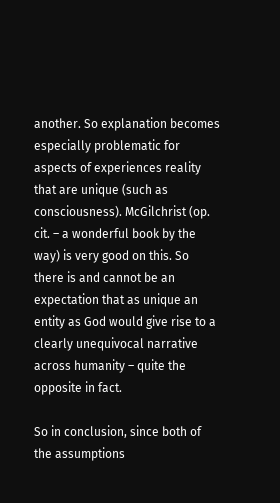another. So explanation becomes especially problematic for aspects of experiences reality that are unique (such as consciousness). McGilchrist (op. cit. – a wonderful book by the way) is very good on this. So there is and cannot be an expectation that as unique an entity as God would give rise to a clearly unequivocal narrative across humanity – quite the opposite in fact.

So in conclusion, since both of the assumptions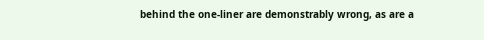behind the one-liner are demonstrably wrong, as are a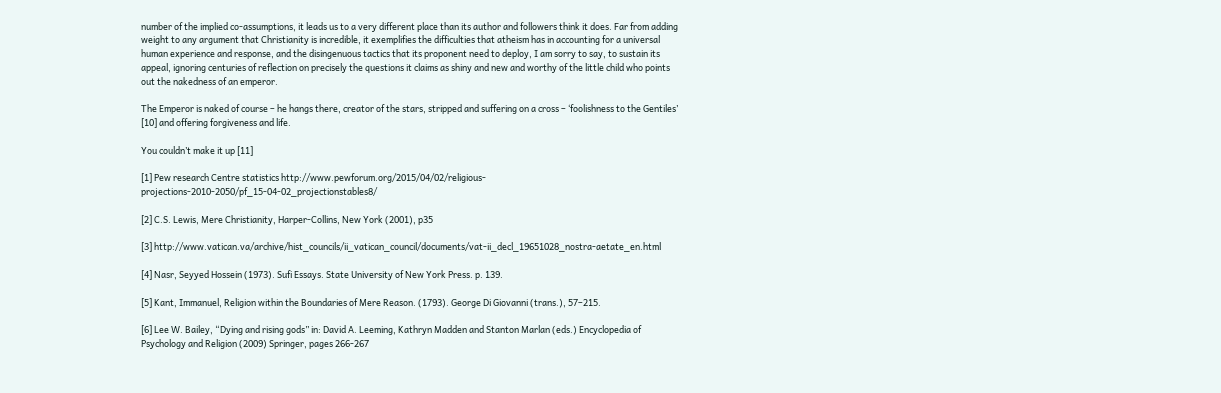number of the implied co-assumptions, it leads us to a very different place than its author and followers think it does. Far from adding weight to any argument that Christianity is incredible, it exemplifies the difficulties that atheism has in accounting for a universal human experience and response, and the disingenuous tactics that its proponent need to deploy, I am sorry to say, to sustain its appeal, ignoring centuries of reflection on precisely the questions it claims as shiny and new and worthy of the little child who points out the nakedness of an emperor.

The Emperor is naked of course – he hangs there, creator of the stars, stripped and suffering on a cross – ‘foolishness to the Gentiles’ [10] and offering forgiveness and life.

You couldn’t make it up [11]

[1] Pew research Centre statistics http://www.pewforum.org/2015/04/02/religious-projections-2010-2050/pf_15-04-02_projectionstables8/

[2] C.S. Lewis, Mere Christianity, Harper-Collins, New York (2001), p35

[3] http://www.vatican.va/archive/hist_councils/ii_vatican_council/documents/vat-ii_decl_19651028_nostra-aetate_en.html

[4] Nasr, Seyyed Hossein (1973). Sufi Essays. State University of New York Press. p. 139.

[5] Kant, Immanuel, Religion within the Boundaries of Mere Reason. (1793). George Di Giovanni (trans.), 57–215.

[6] Lee W. Bailey, “Dying and rising gods” in: David A. Leeming, Kathryn Madden and Stanton Marlan (eds.) Encyclopedia of Psychology and Religion (2009) Springer, pages 266-267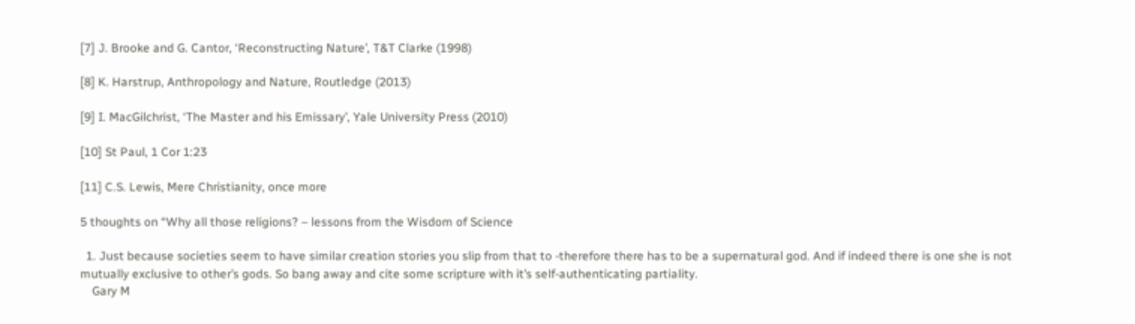[7] J. Brooke and G. Cantor, ‘Reconstructing Nature’, T&T Clarke (1998)

[8] K. Harstrup, Anthropology and Nature, Routledge (2013)

[9] I. MacGilchrist, ‘The Master and his Emissary’, Yale University Press (2010)

[10] St Paul, 1 Cor 1:23

[11] C.S. Lewis, Mere Christianity, once more

5 thoughts on “Why all those religions? – lessons from the Wisdom of Science

  1. Just because societies seem to have similar creation stories you slip from that to -therefore there has to be a supernatural god. And if indeed there is one she is not mutually exclusive to other’s gods. So bang away and cite some scripture with it’s self-authenticating partiality.
    Gary M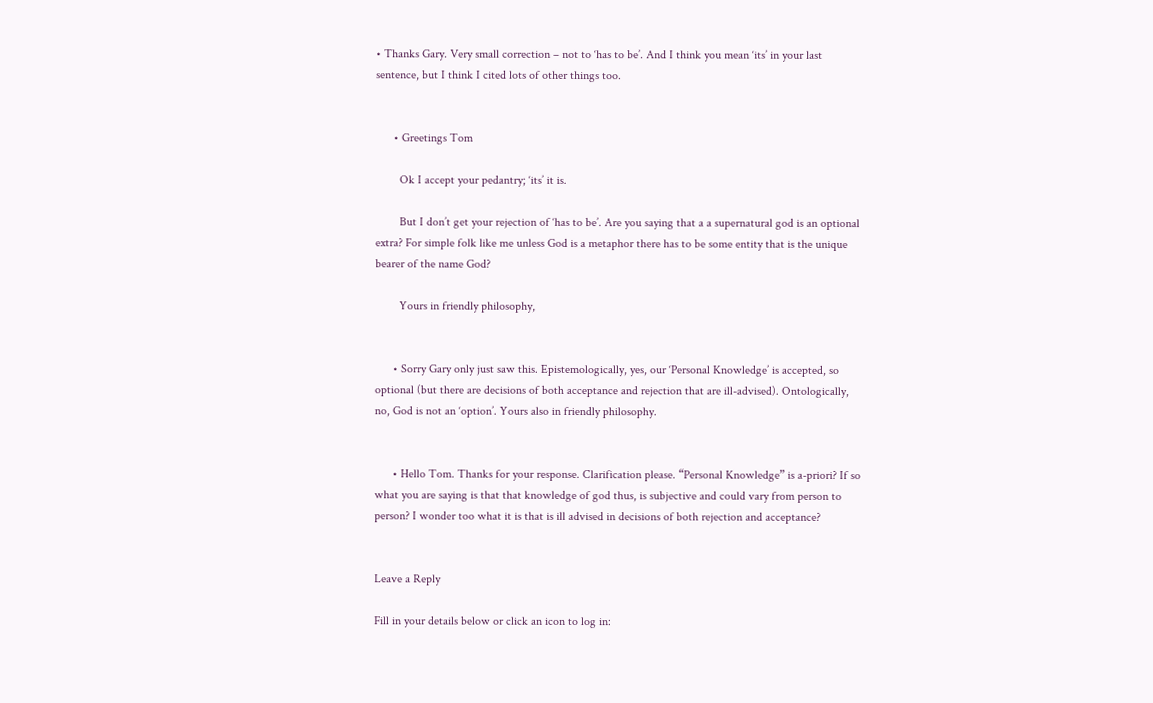• Thanks Gary. Very small correction – not to ‘has to be’. And I think you mean ‘its’ in your last sentence, but I think I cited lots of other things too.


      • Greetings Tom

        Ok I accept your pedantry; ‘its’ it is.

        But I don’t get your rejection of ‘has to be’. Are you saying that a a supernatural god is an optional extra? For simple folk like me unless God is a metaphor there has to be some entity that is the unique bearer of the name God?

        Yours in friendly philosophy,


      • Sorry Gary only just saw this. Epistemologically, yes, our ‘Personal Knowledge’ is accepted, so optional (but there are decisions of both acceptance and rejection that are ill-advised). Ontologically, no, God is not an ‘option’. Yours also in friendly philosophy.


      • Hello Tom. Thanks for your response. Clarification please. “Personal Knowledge” is a-priori? If so what you are saying is that that knowledge of god thus, is subjective and could vary from person to person? I wonder too what it is that is ill advised in decisions of both rejection and acceptance?


Leave a Reply

Fill in your details below or click an icon to log in: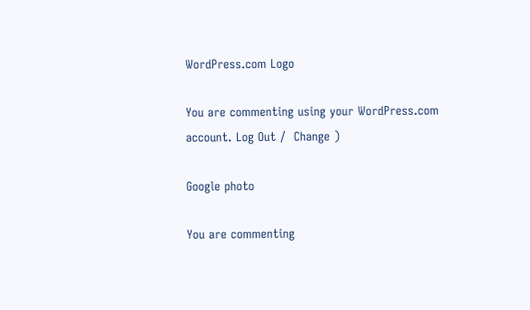WordPress.com Logo

You are commenting using your WordPress.com account. Log Out /  Change )

Google photo

You are commenting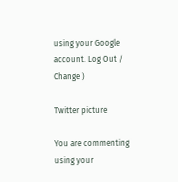using your Google account. Log Out /  Change )

Twitter picture

You are commenting using your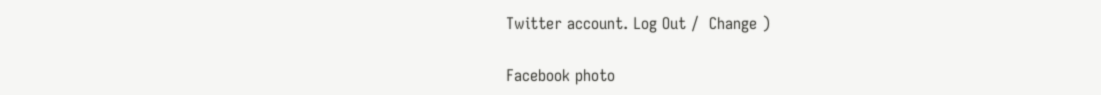Twitter account. Log Out /  Change )

Facebook photo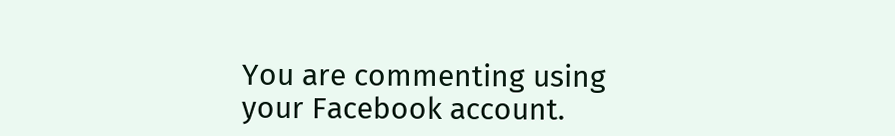You are commenting using your Facebook account.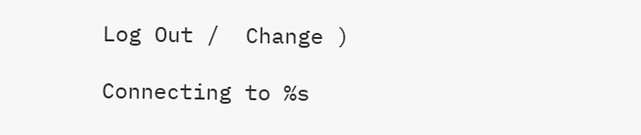Log Out /  Change )

Connecting to %s